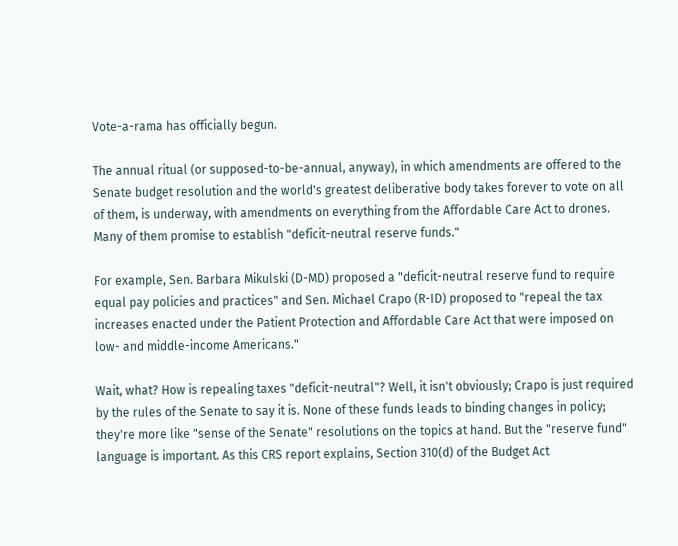Vote-a-rama has officially begun.

The annual ritual (or supposed-to-be-annual, anyway), in which amendments are offered to the Senate budget resolution and the world's greatest deliberative body takes forever to vote on all of them, is underway, with amendments on everything from the Affordable Care Act to drones. Many of them promise to establish "deficit-neutral reserve funds."

For example, Sen. Barbara Mikulski (D-MD) proposed a "deficit-neutral reserve fund to require equal pay policies and practices" and Sen. Michael Crapo (R-ID) proposed to "repeal the tax increases enacted under the Patient Protection and Affordable Care Act that were imposed on low- and middle-income Americans."

Wait, what? How is repealing taxes "deficit-neutral"? Well, it isn't obviously; Crapo is just required by the rules of the Senate to say it is. None of these funds leads to binding changes in policy; they're more like "sense of the Senate" resolutions on the topics at hand. But the "reserve fund" language is important. As this CRS report explains, Section 310(d) of the Budget Act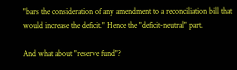"bars the consideration of any amendment to a reconciliation bill that would increase the deficit." Hence the "deficit-neutral" part.

And what about "reserve fund"?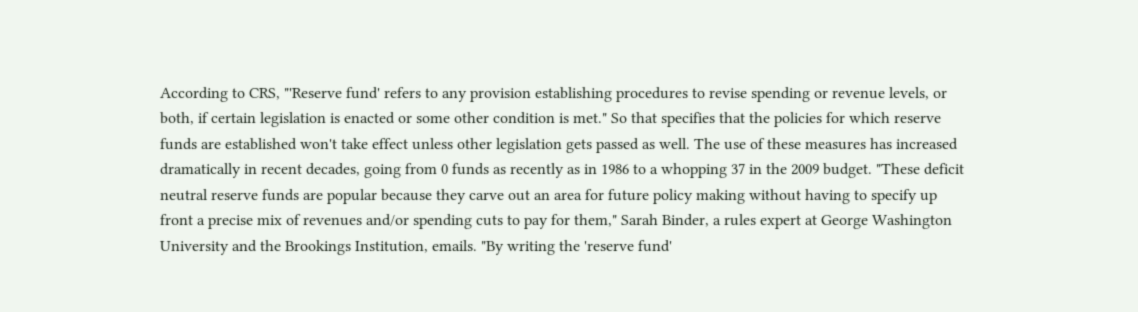According to CRS, "'Reserve fund' refers to any provision establishing procedures to revise spending or revenue levels, or both, if certain legislation is enacted or some other condition is met." So that specifies that the policies for which reserve funds are established won't take effect unless other legislation gets passed as well. The use of these measures has increased dramatically in recent decades, going from 0 funds as recently as in 1986 to a whopping 37 in the 2009 budget. "These deficit neutral reserve funds are popular because they carve out an area for future policy making without having to specify up front a precise mix of revenues and/or spending cuts to pay for them," Sarah Binder, a rules expert at George Washington University and the Brookings Institution, emails. "By writing the 'reserve fund'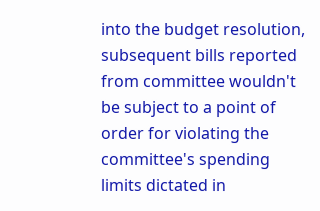into the budget resolution, subsequent bills reported from committee wouldn't be subject to a point of order for violating the committee's spending limits dictated in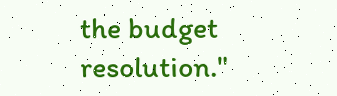the budget resolution."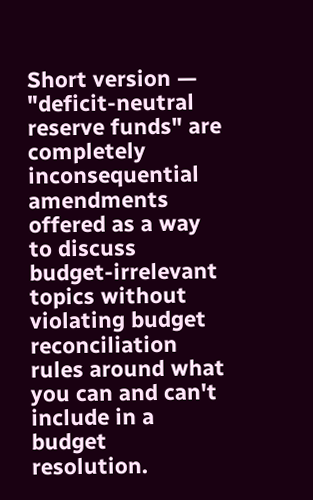Short version — "deficit-neutral reserve funds" are completely inconsequential amendments offered as a way to discuss budget-irrelevant topics without violating budget reconciliation rules around what you can and can't include in a budget resolution.